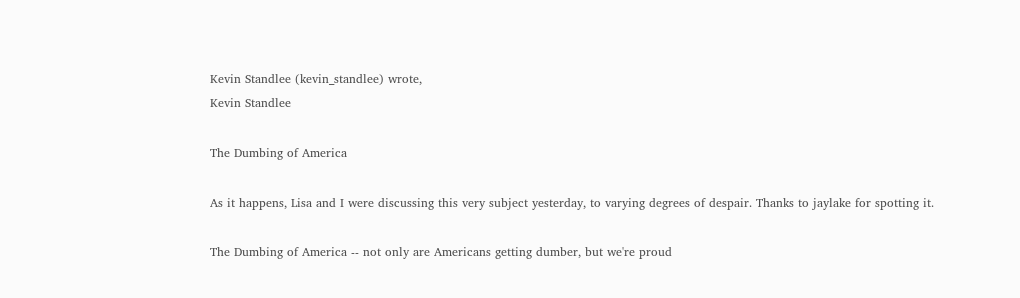Kevin Standlee (kevin_standlee) wrote,
Kevin Standlee

The Dumbing of America

As it happens, Lisa and I were discussing this very subject yesterday, to varying degrees of despair. Thanks to jaylake for spotting it.

The Dumbing of America -- not only are Americans getting dumber, but we're proud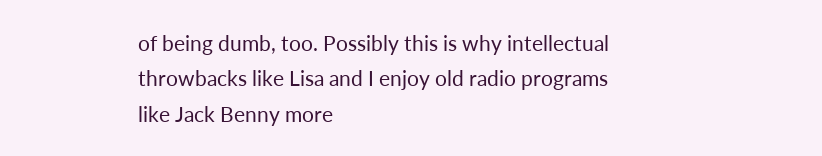of being dumb, too. Possibly this is why intellectual throwbacks like Lisa and I enjoy old radio programs like Jack Benny more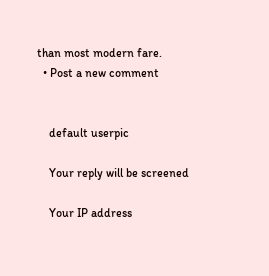than most modern fare.
  • Post a new comment


    default userpic

    Your reply will be screened

    Your IP address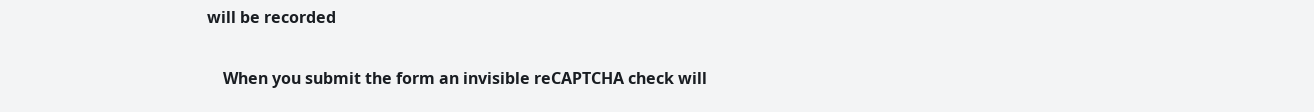will be recorded

    When you submit the form an invisible reCAPTCHA check will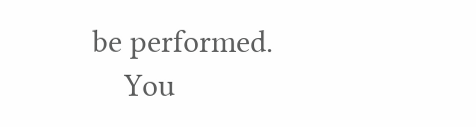be performed.
    You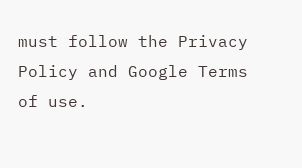must follow the Privacy Policy and Google Terms of use.